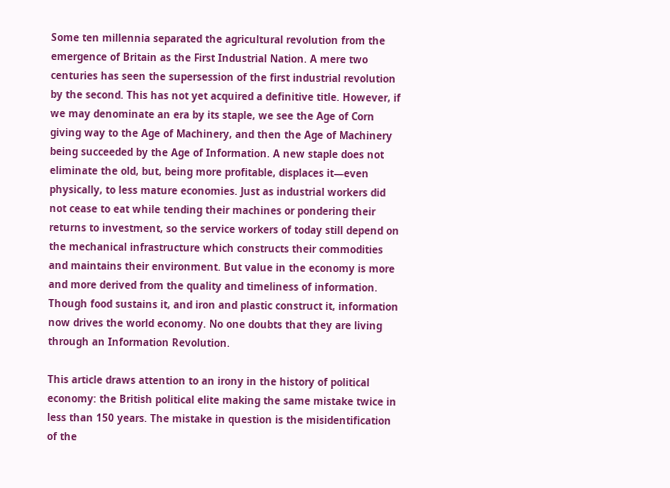Some ten millennia separated the agricultural revolution from the emergence of Britain as the First Industrial Nation. A mere two centuries has seen the supersession of the first industrial revolution by the second. This has not yet acquired a definitive title. However, if we may denominate an era by its staple, we see the Age of Corn giving way to the Age of Machinery, and then the Age of Machinery being succeeded by the Age of Information. A new staple does not eliminate the old, but, being more profitable, displaces it—even physically, to less mature economies. Just as industrial workers did not cease to eat while tending their machines or pondering their returns to investment, so the service workers of today still depend on the mechanical infrastructure which constructs their commodities and maintains their environment. But value in the economy is more and more derived from the quality and timeliness of information. Though food sustains it, and iron and plastic construct it, information now drives the world economy. No one doubts that they are living through an Information Revolution.

This article draws attention to an irony in the history of political economy: the British political elite making the same mistake twice in less than 150 years. The mistake in question is the misidentification of the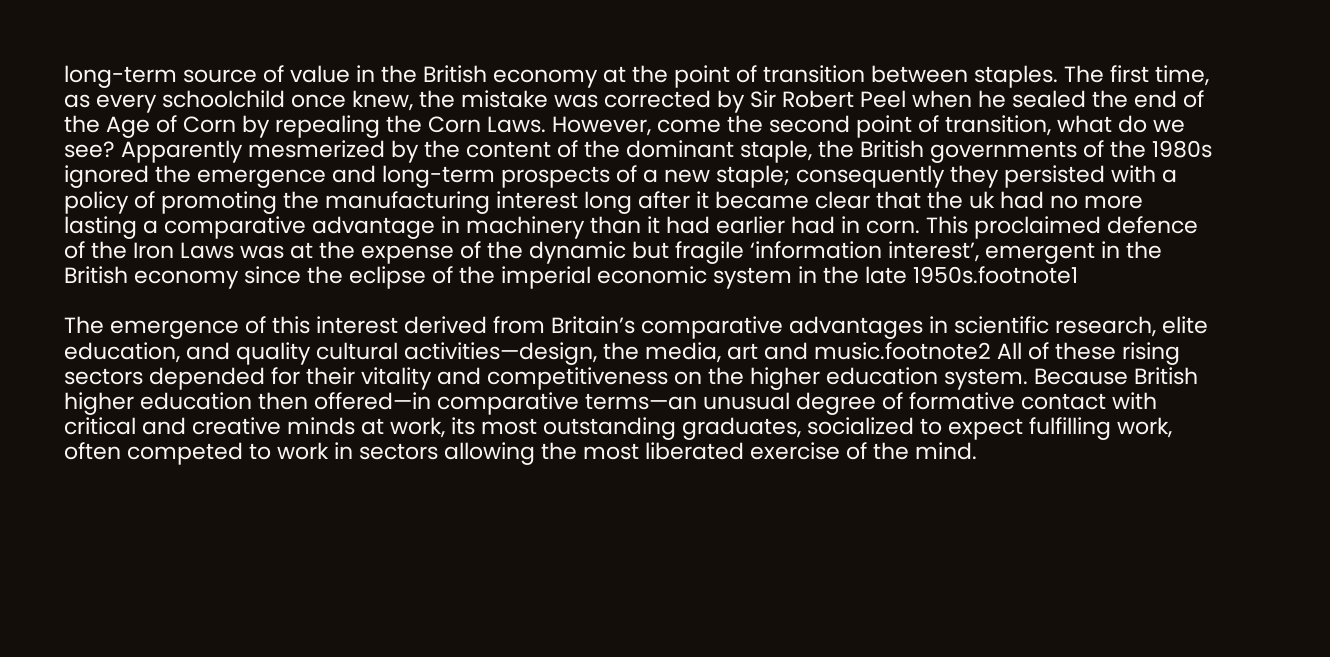long-term source of value in the British economy at the point of transition between staples. The first time, as every schoolchild once knew, the mistake was corrected by Sir Robert Peel when he sealed the end of the Age of Corn by repealing the Corn Laws. However, come the second point of transition, what do we see? Apparently mesmerized by the content of the dominant staple, the British governments of the 1980s ignored the emergence and long-term prospects of a new staple; consequently they persisted with a policy of promoting the manufacturing interest long after it became clear that the uk had no more lasting a comparative advantage in machinery than it had earlier had in corn. This proclaimed defence of the Iron Laws was at the expense of the dynamic but fragile ‘information interest’, emergent in the British economy since the eclipse of the imperial economic system in the late 1950s.footnote1

The emergence of this interest derived from Britain’s comparative advantages in scientific research, elite education, and quality cultural activities—design, the media, art and music.footnote2 All of these rising sectors depended for their vitality and competitiveness on the higher education system. Because British higher education then offered—in comparative terms—an unusual degree of formative contact with critical and creative minds at work, its most outstanding graduates, socialized to expect fulfilling work, often competed to work in sectors allowing the most liberated exercise of the mind.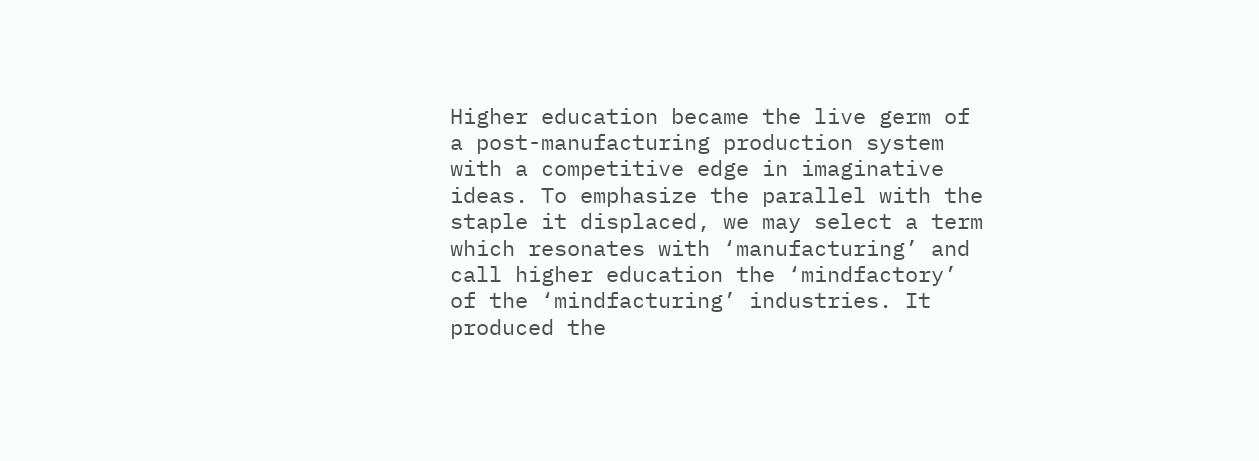Higher education became the live germ of a post-manufacturing production system with a competitive edge in imaginative ideas. To emphasize the parallel with the staple it displaced, we may select a term which resonates with ‘manufacturing’ and call higher education the ‘mindfactory’ of the ‘mindfacturing’ industries. It produced the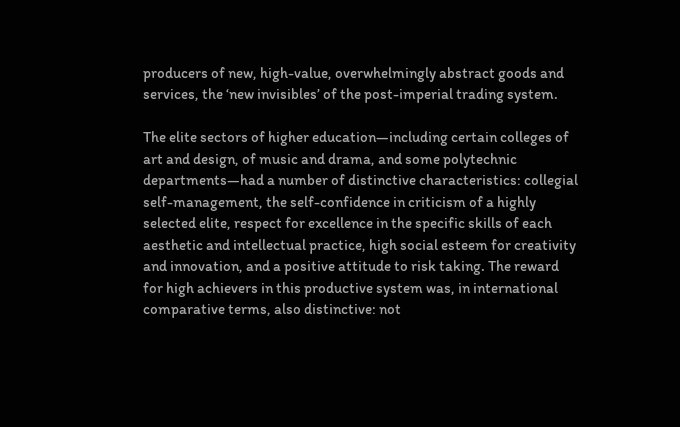producers of new, high-value, overwhelmingly abstract goods and services, the ‘new invisibles’ of the post-imperial trading system.

The elite sectors of higher education—including certain colleges of art and design, of music and drama, and some polytechnic departments—had a number of distinctive characteristics: collegial self-management, the self-confidence in criticism of a highly selected elite, respect for excellence in the specific skills of each aesthetic and intellectual practice, high social esteem for creativity and innovation, and a positive attitude to risk taking. The reward for high achievers in this productive system was, in international comparative terms, also distinctive: not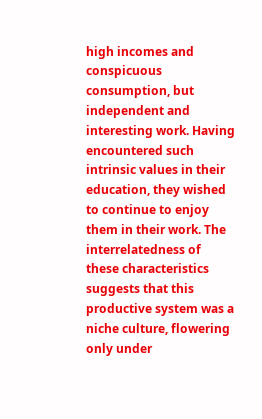high incomes and conspicuous consumption, but independent and interesting work. Having encountered such intrinsic values in their education, they wished to continue to enjoy them in their work. The interrelatedness of these characteristics suggests that this productive system was a niche culture, flowering only under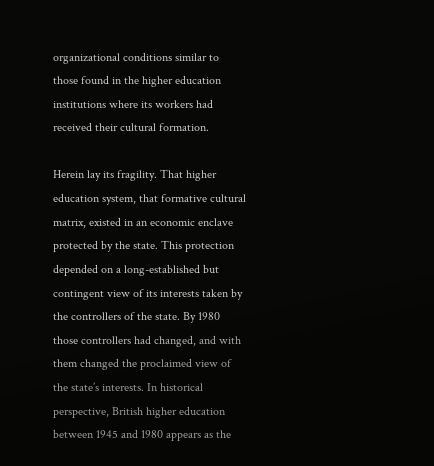organizational conditions similar to those found in the higher education institutions where its workers had received their cultural formation.

Herein lay its fragility. That higher education system, that formative cultural matrix, existed in an economic enclave protected by the state. This protection depended on a long-established but contingent view of its interests taken by the controllers of the state. By 1980 those controllers had changed, and with them changed the proclaimed view of the state’s interests. In historical perspective, British higher education between 1945 and 1980 appears as the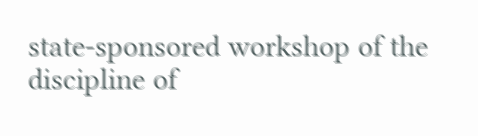state-sponsored workshop of the discipline of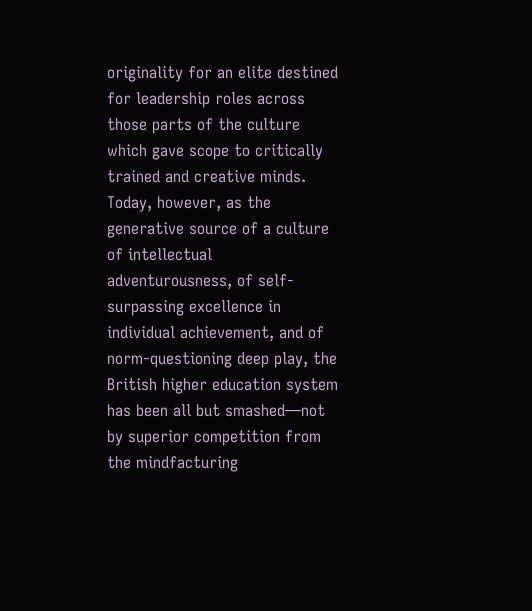originality for an elite destined for leadership roles across those parts of the culture which gave scope to critically trained and creative minds. Today, however, as the generative source of a culture of intellectual adventurousness, of self-surpassing excellence in individual achievement, and of norm-questioning deep play, the British higher education system has been all but smashed—not by superior competition from the mindfacturing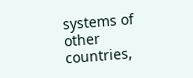systems of other countries,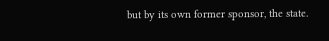but by its own former sponsor, the state.